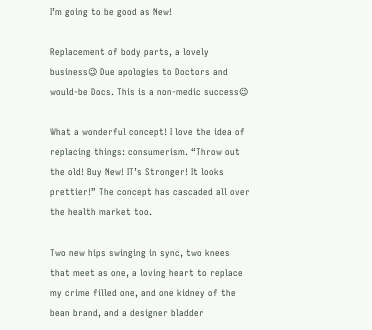I’m going to be good as New!

Replacement of body parts, a lovely business😉 Due apologies to Doctors and would-be Docs. This is a non-medic success😉

What a wonderful concept! I love the idea of replacing things: consumerism. “Throw out the old! Buy New! IT’s Stronger! It looks prettier!” The concept has cascaded all over the health market too.

Two new hips swinging in sync, two knees that meet as one, a loving heart to replace my crime filled one, and one kidney of the bean brand, and a designer bladder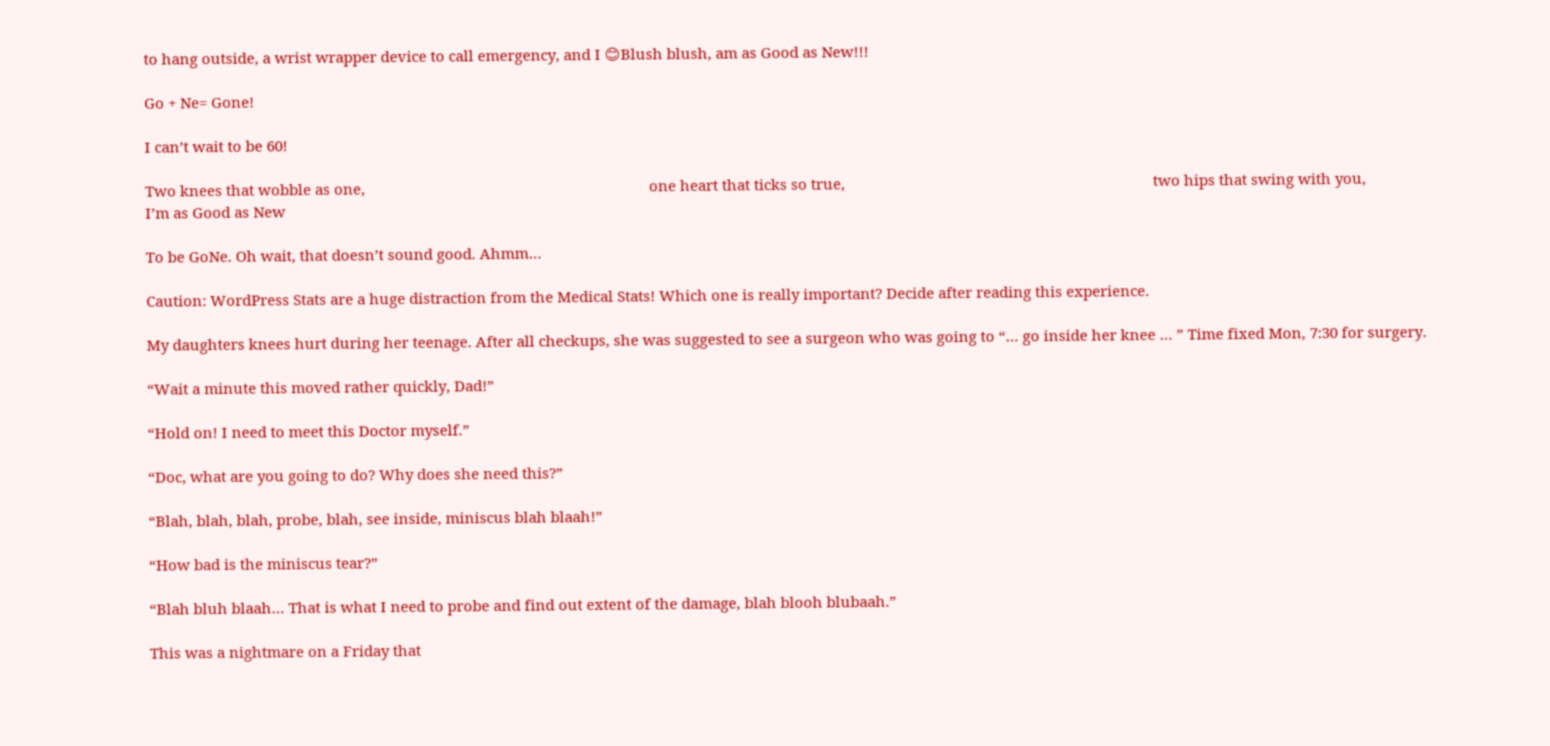to hang outside, a wrist wrapper device to call emergency, and I 😊Blush blush, am as Good as New!!!

Go + Ne= Gone!

I can’t wait to be 60!

Two knees that wobble as one,                                                                       one heart that ticks so true,                                                                             two hips that swing with you,                                                                          I’m as Good as New

To be GoNe. Oh wait, that doesn’t sound good. Ahmm…

Caution: WordPress Stats are a huge distraction from the Medical Stats! Which one is really important? Decide after reading this experience.

My daughters knees hurt during her teenage. After all checkups, she was suggested to see a surgeon who was going to “… go inside her knee … ” Time fixed Mon, 7:30 for surgery.

“Wait a minute this moved rather quickly, Dad!”

“Hold on! I need to meet this Doctor myself.”

“Doc, what are you going to do? Why does she need this?”

“Blah, blah, blah, probe, blah, see inside, miniscus blah blaah!”

“How bad is the miniscus tear?”

“Blah bluh blaah… That is what I need to probe and find out extent of the damage, blah blooh blubaah.”

This was a nightmare on a Friday that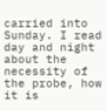carried into Sunday. I read day and night about the necessity of the probe, how it is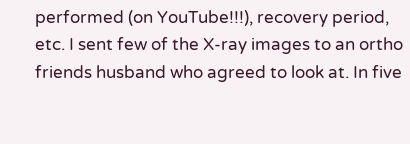performed (on YouTube!!!), recovery period, etc. I sent few of the X-ray images to an ortho friends husband who agreed to look at. In five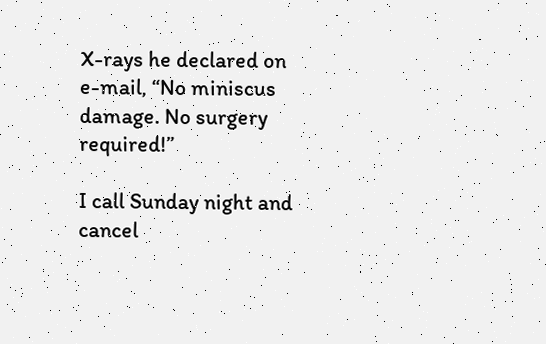X-rays he declared on e-mail, “No miniscus damage. No surgery required!”

I call Sunday night and cancel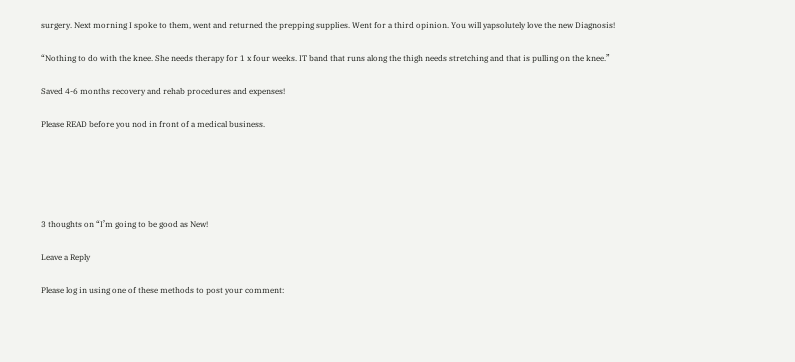surgery. Next morning I spoke to them, went and returned the prepping supplies. Went for a third opinion. You will yapsolutely love the new Diagnosis!

“Nothing to do with the knee. She needs therapy for 1 x four weeks. IT band that runs along the thigh needs stretching and that is pulling on the knee.”

Saved 4-6 months recovery and rehab procedures and expenses!

Please READ before you nod in front of a medical business.





3 thoughts on “I’m going to be good as New!

Leave a Reply

Please log in using one of these methods to post your comment: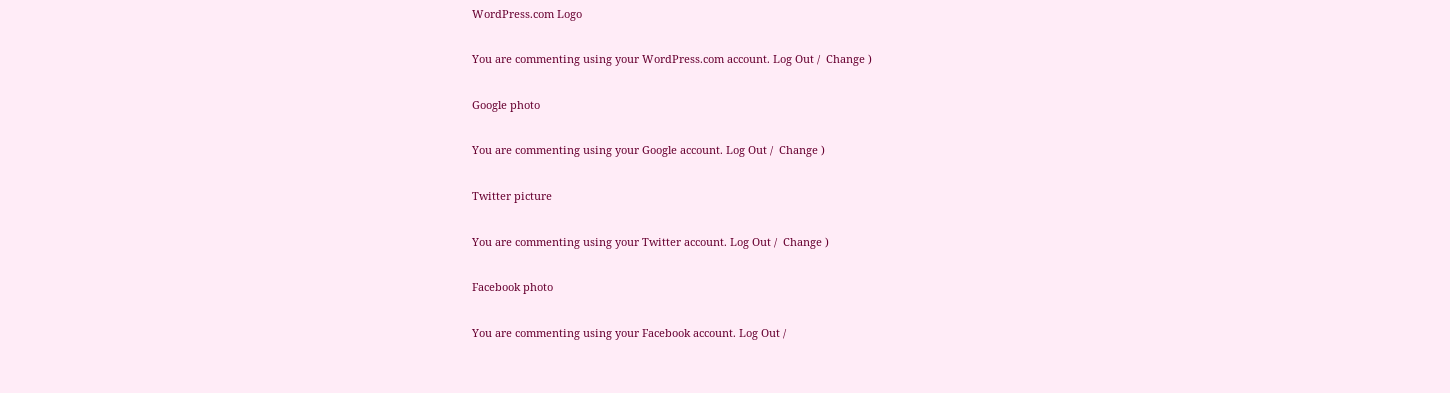WordPress.com Logo

You are commenting using your WordPress.com account. Log Out /  Change )

Google photo

You are commenting using your Google account. Log Out /  Change )

Twitter picture

You are commenting using your Twitter account. Log Out /  Change )

Facebook photo

You are commenting using your Facebook account. Log Out /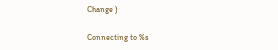Change )

Connecting to %s